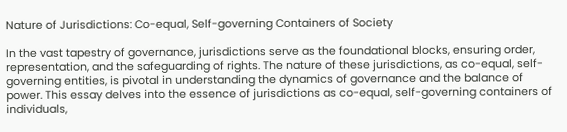Nature of Jurisdictions: Co-equal, Self-governing Containers of Society

In the vast tapestry of governance, jurisdictions serve as the foundational blocks, ensuring order, representation, and the safeguarding of rights. The nature of these jurisdictions, as co-equal, self-governing entities, is pivotal in understanding the dynamics of governance and the balance of power. This essay delves into the essence of jurisdictions as co-equal, self-governing containers of individuals,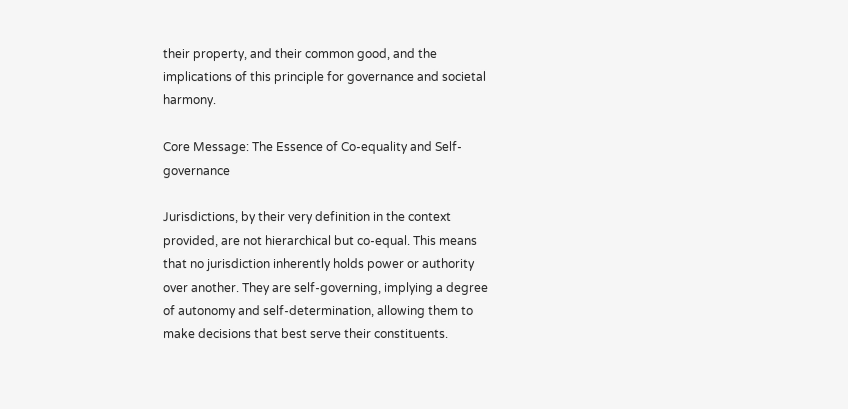their property, and their common good, and the implications of this principle for governance and societal harmony.

Core Message: The Essence of Co-equality and Self-governance

Jurisdictions, by their very definition in the context provided, are not hierarchical but co-equal. This means that no jurisdiction inherently holds power or authority over another. They are self-governing, implying a degree of autonomy and self-determination, allowing them to make decisions that best serve their constituents.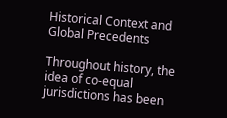Historical Context and Global Precedents

Throughout history, the idea of co-equal jurisdictions has been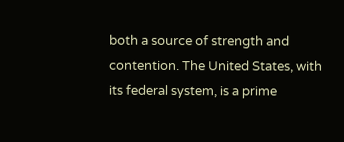both a source of strength and contention. The United States, with its federal system, is a prime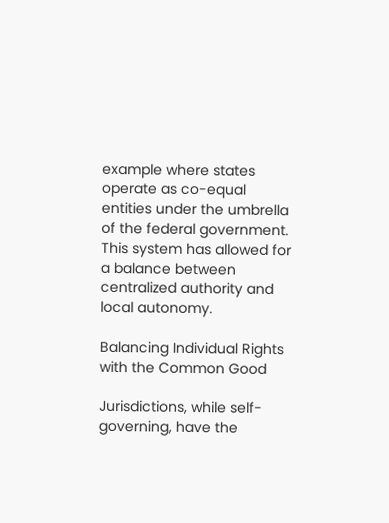example where states operate as co-equal entities under the umbrella of the federal government. This system has allowed for a balance between centralized authority and local autonomy.

Balancing Individual Rights with the Common Good

Jurisdictions, while self-governing, have the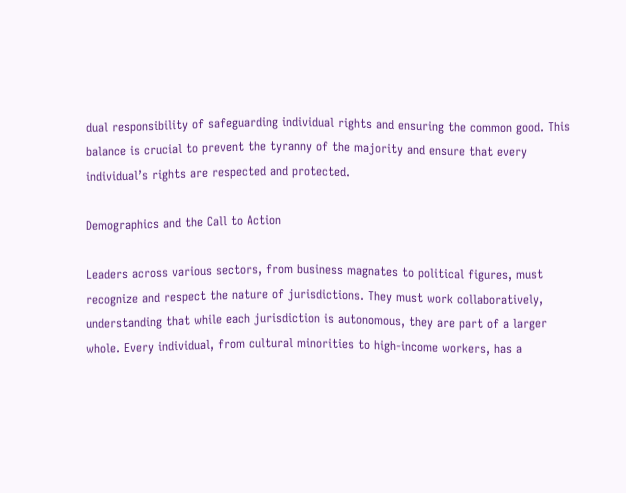dual responsibility of safeguarding individual rights and ensuring the common good. This balance is crucial to prevent the tyranny of the majority and ensure that every individual’s rights are respected and protected.

Demographics and the Call to Action

Leaders across various sectors, from business magnates to political figures, must recognize and respect the nature of jurisdictions. They must work collaboratively, understanding that while each jurisdiction is autonomous, they are part of a larger whole. Every individual, from cultural minorities to high-income workers, has a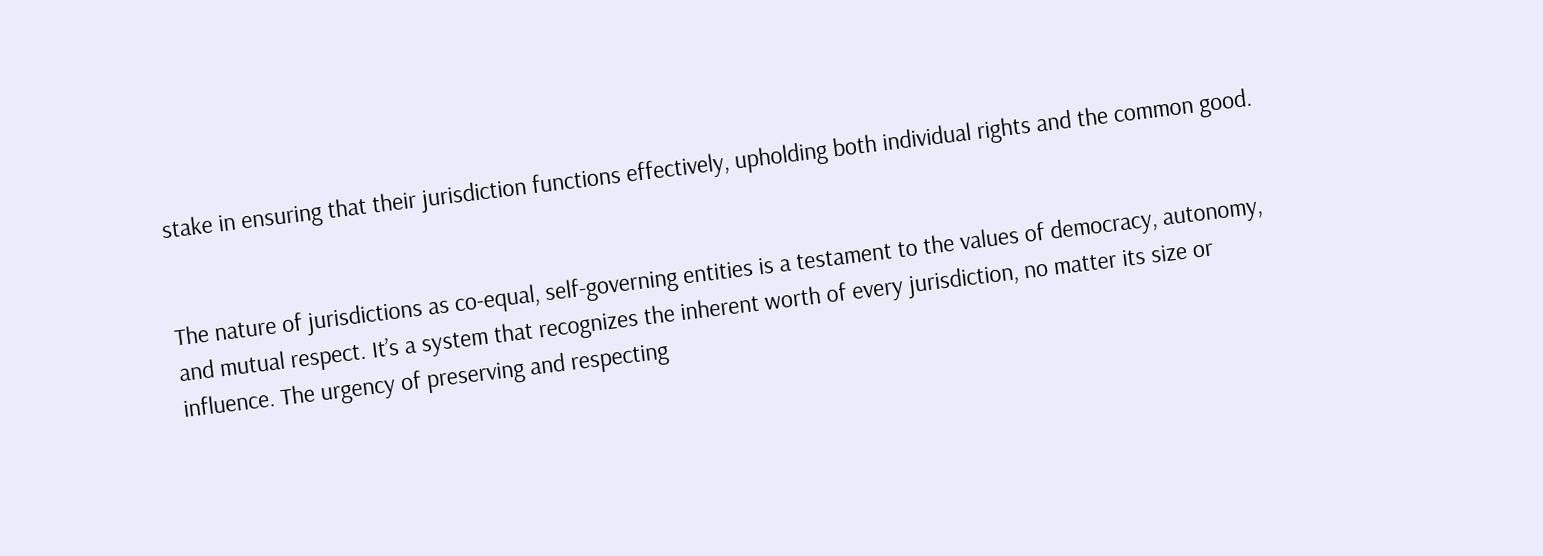stake in ensuring that their jurisdiction functions effectively, upholding both individual rights and the common good.


The nature of jurisdictions as co-equal, self-governing entities is a testament to the values of democracy, autonomy, and mutual respect. It’s a system that recognizes the inherent worth of every jurisdiction, no matter its size or influence. The urgency of preserving and respecting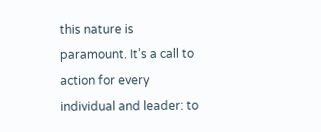this nature is paramount. It’s a call to action for every individual and leader: to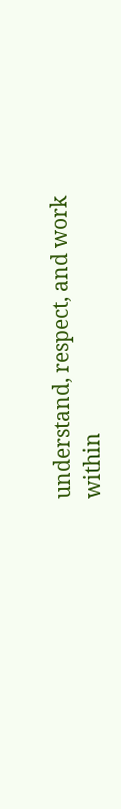understand, respect, and work within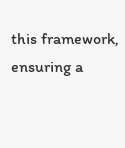this framework, ensuring a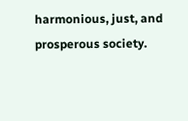harmonious, just, and prosperous society.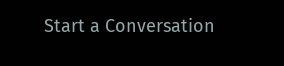Start a Conversation